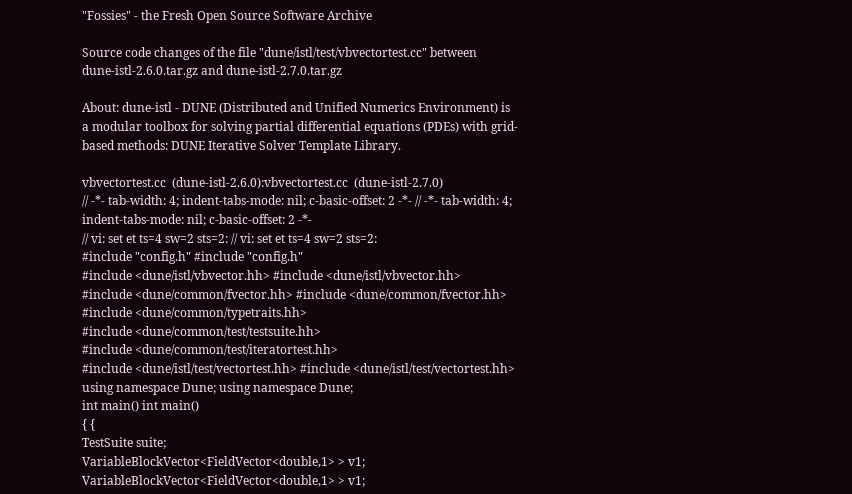"Fossies" - the Fresh Open Source Software Archive

Source code changes of the file "dune/istl/test/vbvectortest.cc" between
dune-istl-2.6.0.tar.gz and dune-istl-2.7.0.tar.gz

About: dune-istl - DUNE (Distributed and Unified Numerics Environment) is a modular toolbox for solving partial differential equations (PDEs) with grid-based methods: DUNE Iterative Solver Template Library.

vbvectortest.cc  (dune-istl-2.6.0):vbvectortest.cc  (dune-istl-2.7.0)
// -*- tab-width: 4; indent-tabs-mode: nil; c-basic-offset: 2 -*- // -*- tab-width: 4; indent-tabs-mode: nil; c-basic-offset: 2 -*-
// vi: set et ts=4 sw=2 sts=2: // vi: set et ts=4 sw=2 sts=2:
#include "config.h" #include "config.h"
#include <dune/istl/vbvector.hh> #include <dune/istl/vbvector.hh>
#include <dune/common/fvector.hh> #include <dune/common/fvector.hh>
#include <dune/common/typetraits.hh>
#include <dune/common/test/testsuite.hh>
#include <dune/common/test/iteratortest.hh>
#include <dune/istl/test/vectortest.hh> #include <dune/istl/test/vectortest.hh>
using namespace Dune; using namespace Dune;
int main() int main()
{ {
TestSuite suite;
VariableBlockVector<FieldVector<double,1> > v1; VariableBlockVector<FieldVector<double,1> > v1;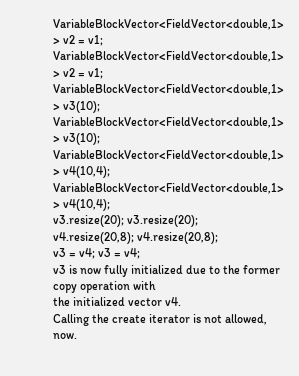VariableBlockVector<FieldVector<double,1> > v2 = v1; VariableBlockVector<FieldVector<double,1> > v2 = v1;
VariableBlockVector<FieldVector<double,1> > v3(10); VariableBlockVector<FieldVector<double,1> > v3(10);
VariableBlockVector<FieldVector<double,1> > v4(10,4); VariableBlockVector<FieldVector<double,1> > v4(10,4);
v3.resize(20); v3.resize(20);
v4.resize(20,8); v4.resize(20,8);
v3 = v4; v3 = v4;
v3 is now fully initialized due to the former copy operation with
the initialized vector v4.
Calling the create iterator is not allowed, now.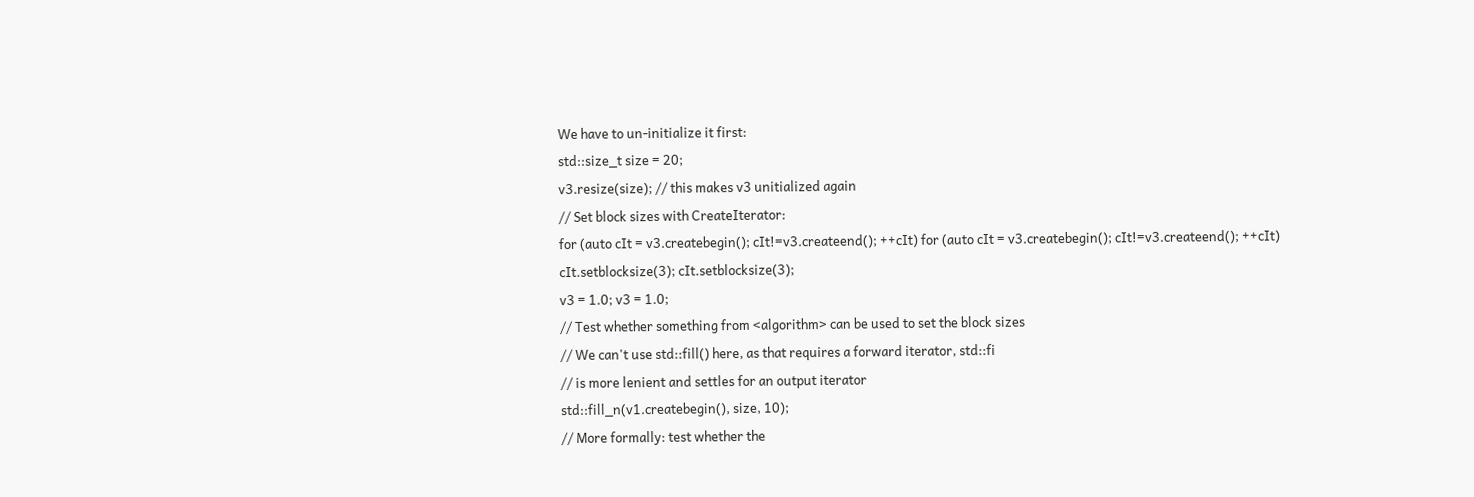We have to un-initialize it first:
std::size_t size = 20;
v3.resize(size); // this makes v3 unitialized again
// Set block sizes with CreateIterator:
for (auto cIt = v3.createbegin(); cIt!=v3.createend(); ++cIt) for (auto cIt = v3.createbegin(); cIt!=v3.createend(); ++cIt)
cIt.setblocksize(3); cIt.setblocksize(3);
v3 = 1.0; v3 = 1.0;
// Test whether something from <algorithm> can be used to set the block sizes
// We can't use std::fill() here, as that requires a forward iterator, std::fi
// is more lenient and settles for an output iterator
std::fill_n(v1.createbegin(), size, 10);
// More formally: test whether the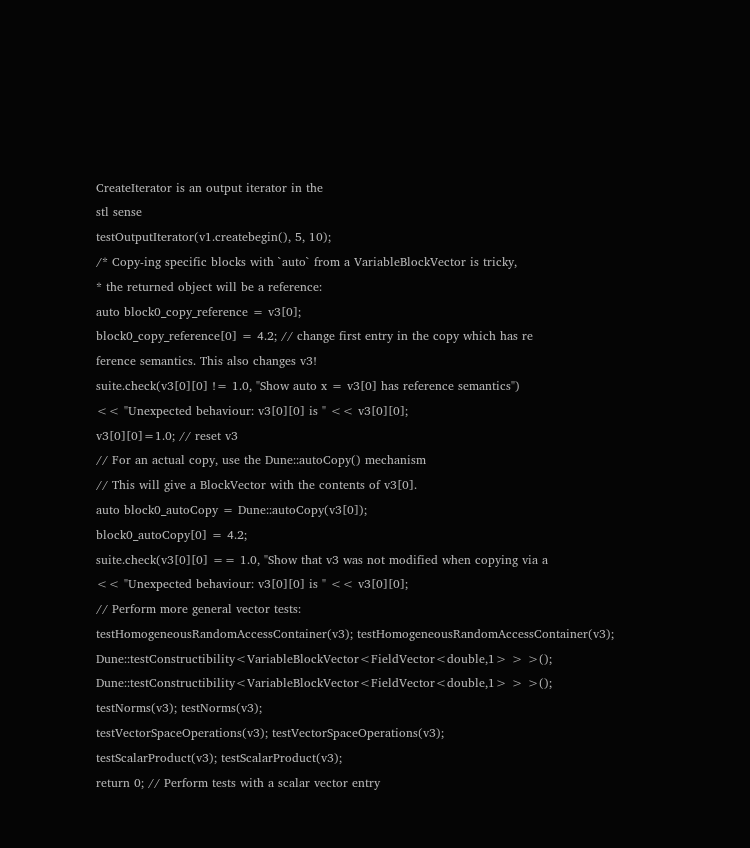CreateIterator is an output iterator in the
stl sense
testOutputIterator(v1.createbegin(), 5, 10);
/* Copy-ing specific blocks with `auto` from a VariableBlockVector is tricky,
* the returned object will be a reference:
auto block0_copy_reference = v3[0];
block0_copy_reference[0] = 4.2; // change first entry in the copy which has re
ference semantics. This also changes v3!
suite.check(v3[0][0] != 1.0, "Show auto x = v3[0] has reference semantics")
<< "Unexpected behaviour: v3[0][0] is " << v3[0][0];
v3[0][0]=1.0; // reset v3
// For an actual copy, use the Dune::autoCopy() mechanism
// This will give a BlockVector with the contents of v3[0].
auto block0_autoCopy = Dune::autoCopy(v3[0]);
block0_autoCopy[0] = 4.2;
suite.check(v3[0][0] == 1.0, "Show that v3 was not modified when copying via a
<< "Unexpected behaviour: v3[0][0] is " << v3[0][0];
// Perform more general vector tests:
testHomogeneousRandomAccessContainer(v3); testHomogeneousRandomAccessContainer(v3);
Dune::testConstructibility<VariableBlockVector<FieldVector<double,1> > >(); Dune::testConstructibility<VariableBlockVector<FieldVector<double,1> > >();
testNorms(v3); testNorms(v3);
testVectorSpaceOperations(v3); testVectorSpaceOperations(v3);
testScalarProduct(v3); testScalarProduct(v3);
return 0; // Perform tests with a scalar vector entry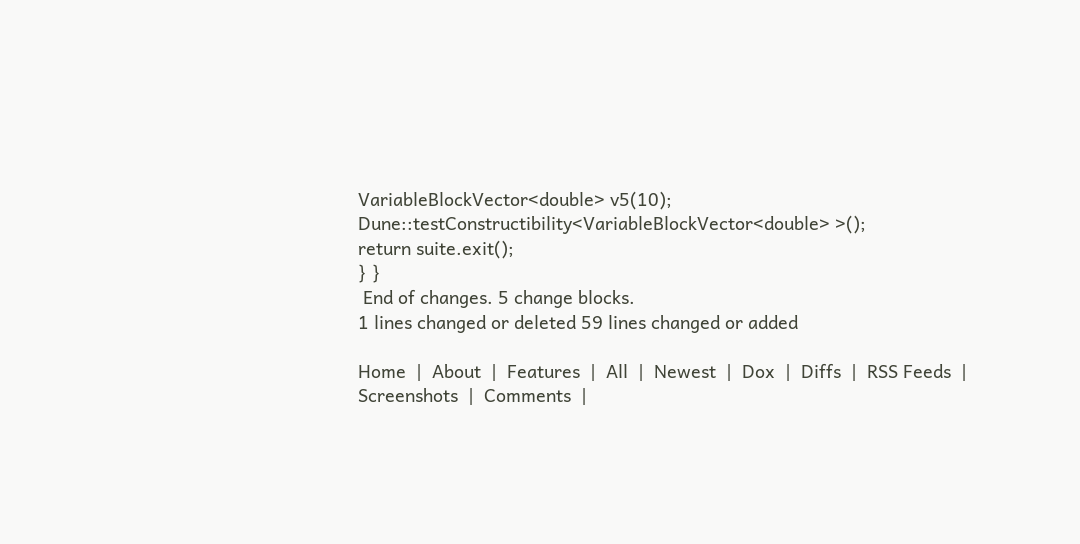VariableBlockVector<double> v5(10);
Dune::testConstructibility<VariableBlockVector<double> >();
return suite.exit();
} }
 End of changes. 5 change blocks.
1 lines changed or deleted 59 lines changed or added

Home  |  About  |  Features  |  All  |  Newest  |  Dox  |  Diffs  |  RSS Feeds  |  Screenshots  |  Comments  |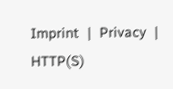Imprint  |  Privacy  |  HTTP(S)